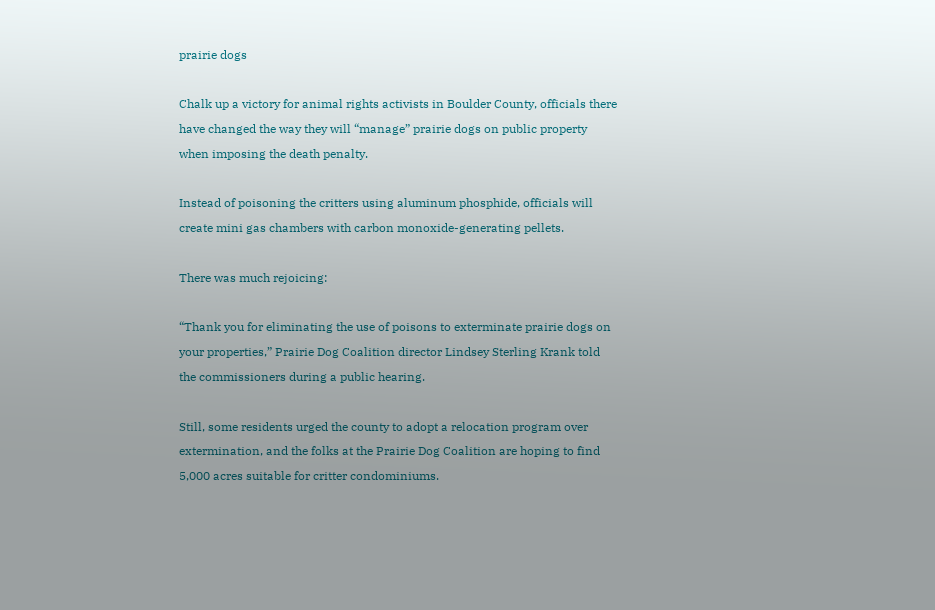prairie dogs

Chalk up a victory for animal rights activists in Boulder County, officials there have changed the way they will “manage” prairie dogs on public property when imposing the death penalty.

Instead of poisoning the critters using aluminum phosphide, officials will create mini gas chambers with carbon monoxide-generating pellets.

There was much rejoicing:

“Thank you for eliminating the use of poisons to exterminate prairie dogs on your properties,” Prairie Dog Coalition director Lindsey Sterling Krank told the commissioners during a public hearing.

Still, some residents urged the county to adopt a relocation program over extermination, and the folks at the Prairie Dog Coalition are hoping to find 5,000 acres suitable for critter condominiums.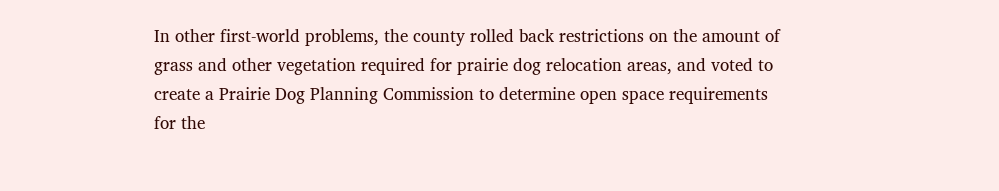In other first-world problems, the county rolled back restrictions on the amount of grass and other vegetation required for prairie dog relocation areas, and voted to create a Prairie Dog Planning Commission to determine open space requirements for the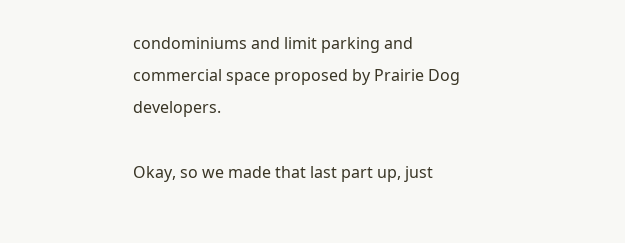condominiums and limit parking and commercial space proposed by Prairie Dog developers.

Okay, so we made that last part up, just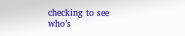checking to see who’s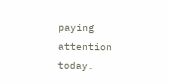paying attention today.